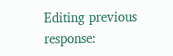Editing previous response: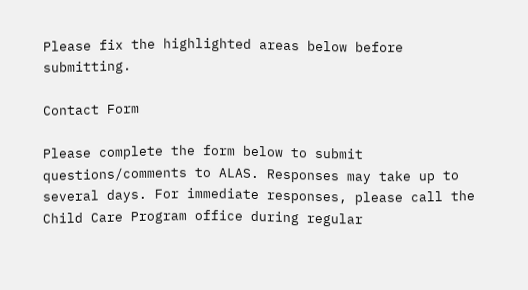Please fix the highlighted areas below before submitting.

Contact Form

Please complete the form below to submit questions/comments to ALAS. Responses may take up to several days. For immediate responses, please call the Child Care Program office during regular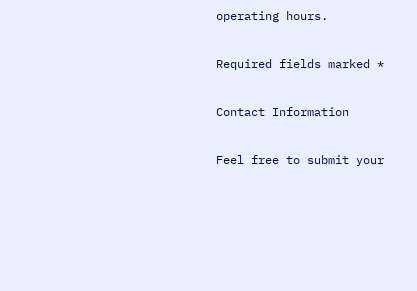operating hours.

Required fields marked *

Contact Information

Feel free to submit your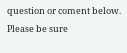question or coment below. Please be sure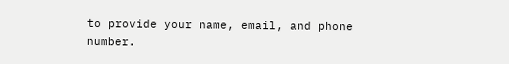to provide your name, email, and phone number.